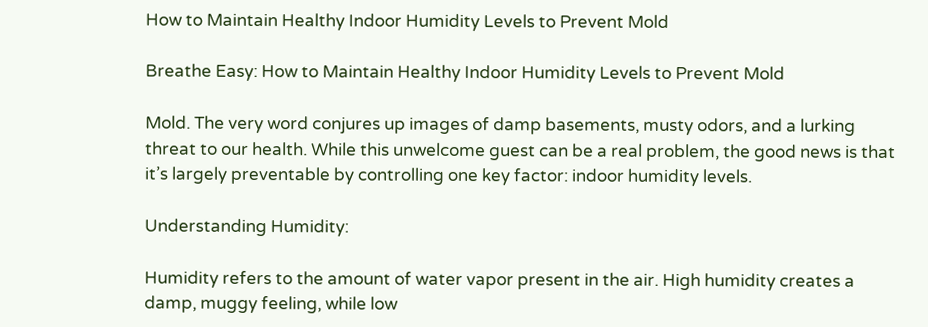How to Maintain Healthy Indoor Humidity Levels to Prevent Mold

Breathe Easy: How to Maintain Healthy Indoor Humidity Levels to Prevent Mold

Mold. The very word conjures up images of damp basements, musty odors, and a lurking threat to our health. While this unwelcome guest can be a real problem, the good news is that it’s largely preventable by controlling one key factor: indoor humidity levels.

Understanding Humidity:

Humidity refers to the amount of water vapor present in the air. High humidity creates a damp, muggy feeling, while low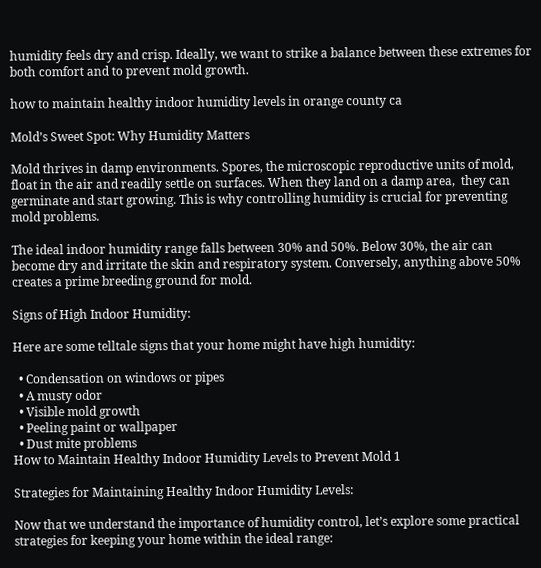humidity feels dry and crisp. Ideally, we want to strike a balance between these extremes for both comfort and to prevent mold growth.

how to maintain healthy indoor humidity levels in orange county ca

Mold’s Sweet Spot: Why Humidity Matters

Mold thrives in damp environments. Spores, the microscopic reproductive units of mold, float in the air and readily settle on surfaces. When they land on a damp area,  they can germinate and start growing. This is why controlling humidity is crucial for preventing mold problems.

The ideal indoor humidity range falls between 30% and 50%. Below 30%, the air can become dry and irritate the skin and respiratory system. Conversely, anything above 50% creates a prime breeding ground for mold.

Signs of High Indoor Humidity:

Here are some telltale signs that your home might have high humidity:

  • Condensation on windows or pipes
  • A musty odor
  • Visible mold growth
  • Peeling paint or wallpaper
  • Dust mite problems
How to Maintain Healthy Indoor Humidity Levels to Prevent Mold 1

Strategies for Maintaining Healthy Indoor Humidity Levels:

Now that we understand the importance of humidity control, let’s explore some practical strategies for keeping your home within the ideal range: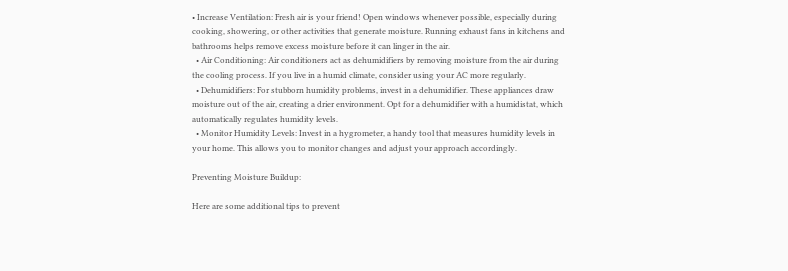• Increase Ventilation: Fresh air is your friend! Open windows whenever possible, especially during cooking, showering, or other activities that generate moisture. Running exhaust fans in kitchens and bathrooms helps remove excess moisture before it can linger in the air.
  • Air Conditioning: Air conditioners act as dehumidifiers by removing moisture from the air during the cooling process. If you live in a humid climate, consider using your AC more regularly.
  • Dehumidifiers: For stubborn humidity problems, invest in a dehumidifier. These appliances draw moisture out of the air, creating a drier environment. Opt for a dehumidifier with a humidistat, which automatically regulates humidity levels.
  • Monitor Humidity Levels: Invest in a hygrometer, a handy tool that measures humidity levels in your home. This allows you to monitor changes and adjust your approach accordingly.

Preventing Moisture Buildup:

Here are some additional tips to prevent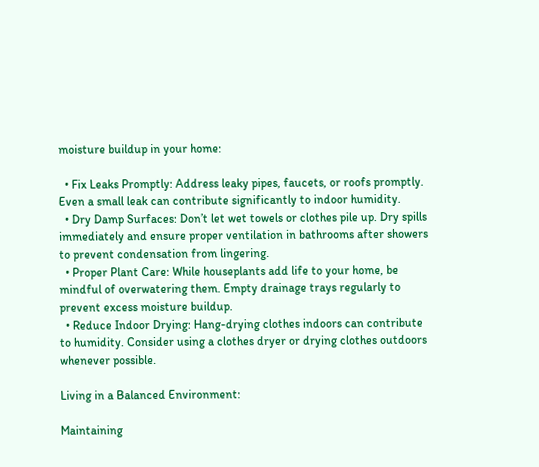moisture buildup in your home:

  • Fix Leaks Promptly: Address leaky pipes, faucets, or roofs promptly. Even a small leak can contribute significantly to indoor humidity.
  • Dry Damp Surfaces: Don’t let wet towels or clothes pile up. Dry spills immediately and ensure proper ventilation in bathrooms after showers to prevent condensation from lingering.
  • Proper Plant Care: While houseplants add life to your home, be mindful of overwatering them. Empty drainage trays regularly to prevent excess moisture buildup.
  • Reduce Indoor Drying: Hang-drying clothes indoors can contribute to humidity. Consider using a clothes dryer or drying clothes outdoors whenever possible.

Living in a Balanced Environment:

Maintaining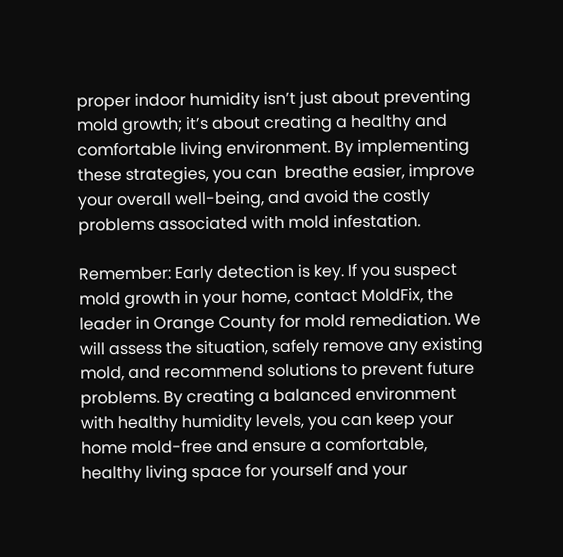proper indoor humidity isn’t just about preventing mold growth; it’s about creating a healthy and comfortable living environment. By implementing these strategies, you can  breathe easier, improve your overall well-being, and avoid the costly problems associated with mold infestation.

Remember: Early detection is key. If you suspect mold growth in your home, contact MoldFix, the leader in Orange County for mold remediation. We will assess the situation, safely remove any existing mold, and recommend solutions to prevent future problems. By creating a balanced environment with healthy humidity levels, you can keep your home mold-free and ensure a comfortable, healthy living space for yourself and your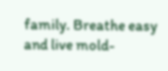family. Breathe easy and live mold-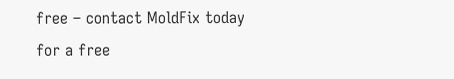free – contact MoldFix today for a free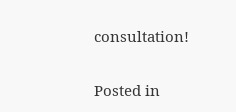consultation!

Posted in